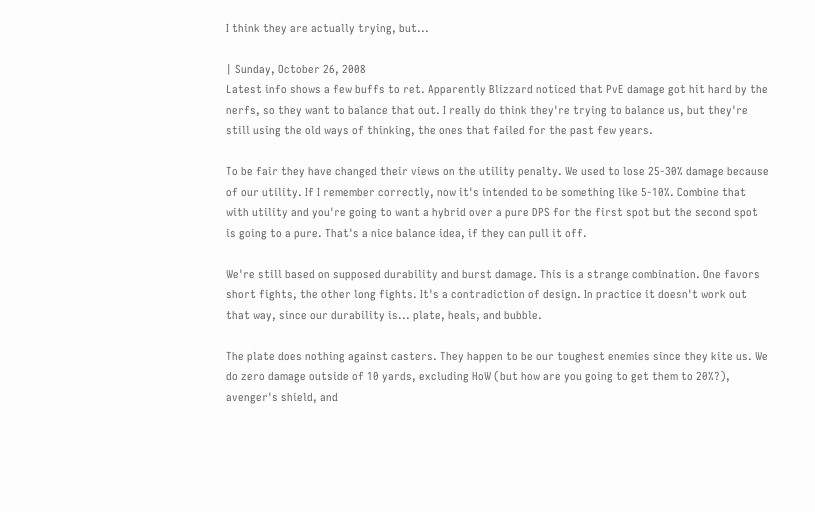I think they are actually trying, but...

| Sunday, October 26, 2008
Latest info shows a few buffs to ret. Apparently Blizzard noticed that PvE damage got hit hard by the nerfs, so they want to balance that out. I really do think they're trying to balance us, but they're still using the old ways of thinking, the ones that failed for the past few years.

To be fair they have changed their views on the utility penalty. We used to lose 25-30% damage because of our utility. If I remember correctly, now it's intended to be something like 5-10%. Combine that with utility and you're going to want a hybrid over a pure DPS for the first spot but the second spot is going to a pure. That's a nice balance idea, if they can pull it off.

We're still based on supposed durability and burst damage. This is a strange combination. One favors short fights, the other long fights. It's a contradiction of design. In practice it doesn't work out that way, since our durability is... plate, heals, and bubble.

The plate does nothing against casters. They happen to be our toughest enemies since they kite us. We do zero damage outside of 10 yards, excluding HoW (but how are you going to get them to 20%?), avenger's shield, and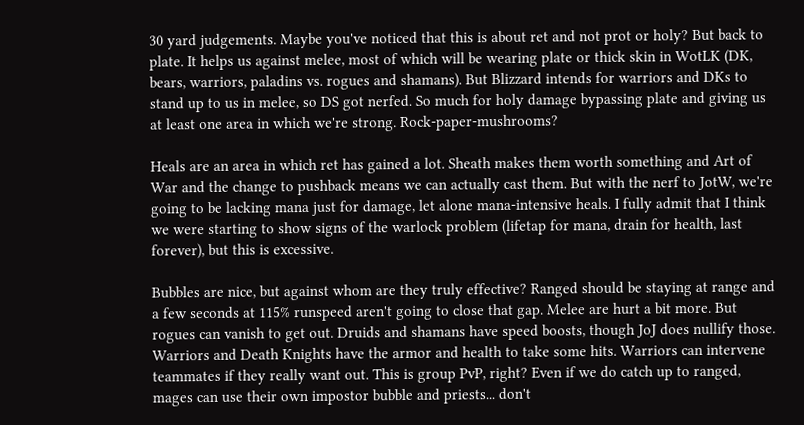30 yard judgements. Maybe you've noticed that this is about ret and not prot or holy? But back to plate. It helps us against melee, most of which will be wearing plate or thick skin in WotLK (DK, bears, warriors, paladins vs. rogues and shamans). But Blizzard intends for warriors and DKs to stand up to us in melee, so DS got nerfed. So much for holy damage bypassing plate and giving us at least one area in which we're strong. Rock-paper-mushrooms?

Heals are an area in which ret has gained a lot. Sheath makes them worth something and Art of War and the change to pushback means we can actually cast them. But with the nerf to JotW, we're going to be lacking mana just for damage, let alone mana-intensive heals. I fully admit that I think we were starting to show signs of the warlock problem (lifetap for mana, drain for health, last forever), but this is excessive.

Bubbles are nice, but against whom are they truly effective? Ranged should be staying at range and a few seconds at 115% runspeed aren't going to close that gap. Melee are hurt a bit more. But rogues can vanish to get out. Druids and shamans have speed boosts, though JoJ does nullify those. Warriors and Death Knights have the armor and health to take some hits. Warriors can intervene teammates if they really want out. This is group PvP, right? Even if we do catch up to ranged, mages can use their own impostor bubble and priests... don't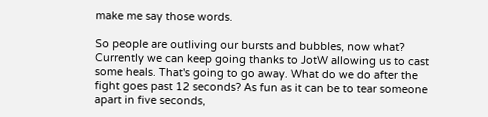make me say those words.

So people are outliving our bursts and bubbles, now what? Currently we can keep going thanks to JotW allowing us to cast some heals. That's going to go away. What do we do after the fight goes past 12 seconds? As fun as it can be to tear someone apart in five seconds,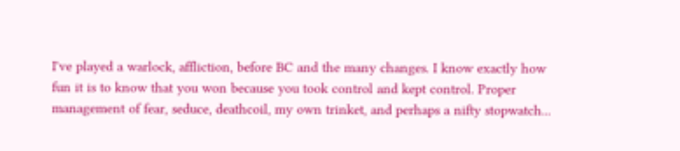I've played a warlock, affliction, before BC and the many changes. I know exactly how fun it is to know that you won because you took control and kept control. Proper management of fear, seduce, deathcoil, my own trinket, and perhaps a nifty stopwatch...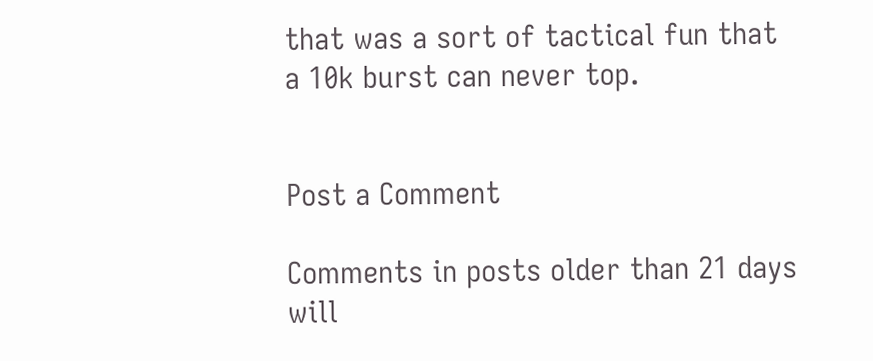that was a sort of tactical fun that a 10k burst can never top.


Post a Comment

Comments in posts older than 21 days will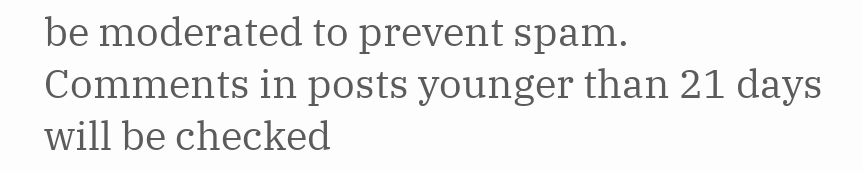be moderated to prevent spam. Comments in posts younger than 21 days will be checked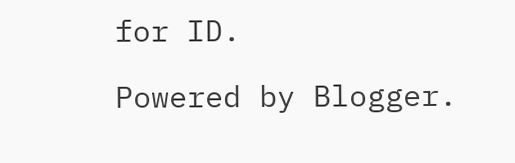for ID.

Powered by Blogger.